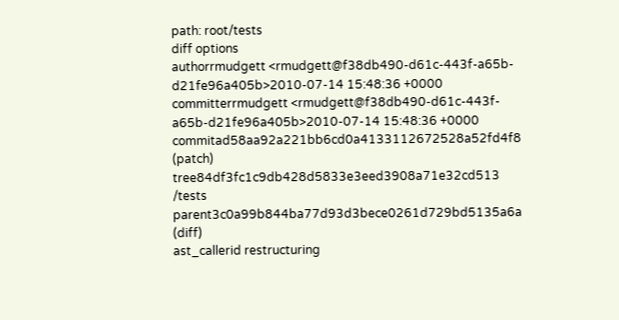path: root/tests
diff options
authorrmudgett <rmudgett@f38db490-d61c-443f-a65b-d21fe96a405b>2010-07-14 15:48:36 +0000
committerrmudgett <rmudgett@f38db490-d61c-443f-a65b-d21fe96a405b>2010-07-14 15:48:36 +0000
commitad58aa92a221bb6cd0a4133112672528a52fd4f8 (patch)
tree84df3fc1c9db428d5833e3eed3908a71e32cd513 /tests
parent3c0a99b844ba77d93d3bece0261d729bd5135a6a (diff)
ast_callerid restructuring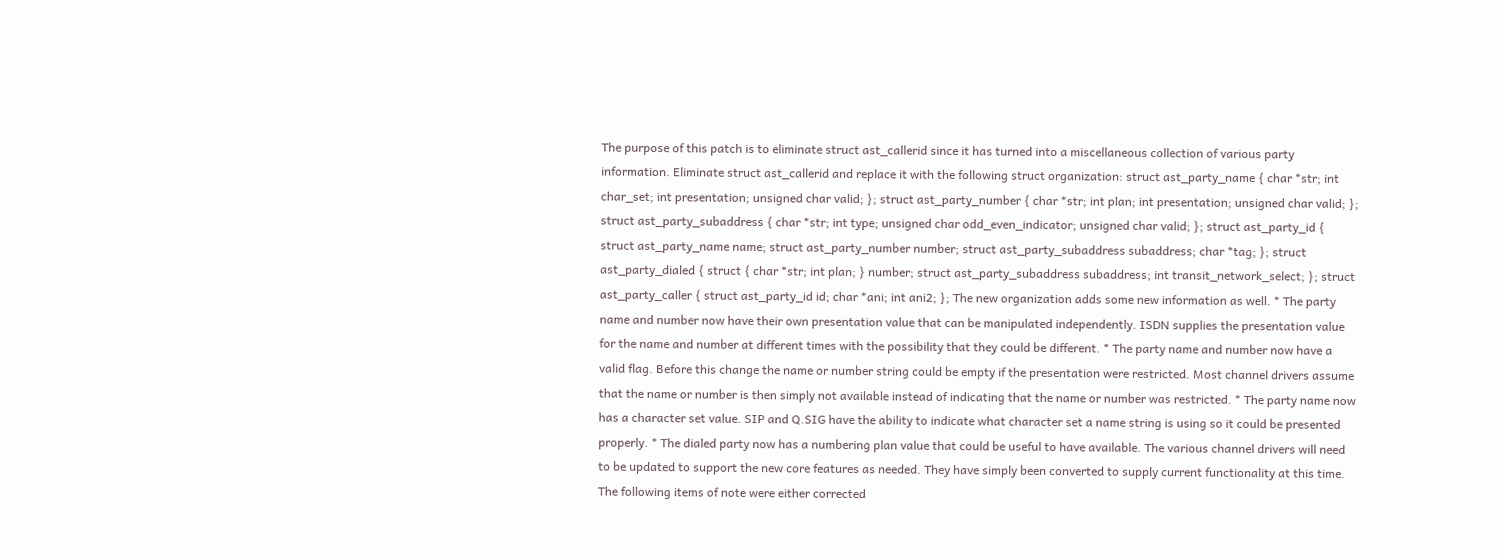The purpose of this patch is to eliminate struct ast_callerid since it has turned into a miscellaneous collection of various party information. Eliminate struct ast_callerid and replace it with the following struct organization: struct ast_party_name { char *str; int char_set; int presentation; unsigned char valid; }; struct ast_party_number { char *str; int plan; int presentation; unsigned char valid; }; struct ast_party_subaddress { char *str; int type; unsigned char odd_even_indicator; unsigned char valid; }; struct ast_party_id { struct ast_party_name name; struct ast_party_number number; struct ast_party_subaddress subaddress; char *tag; }; struct ast_party_dialed { struct { char *str; int plan; } number; struct ast_party_subaddress subaddress; int transit_network_select; }; struct ast_party_caller { struct ast_party_id id; char *ani; int ani2; }; The new organization adds some new information as well. * The party name and number now have their own presentation value that can be manipulated independently. ISDN supplies the presentation value for the name and number at different times with the possibility that they could be different. * The party name and number now have a valid flag. Before this change the name or number string could be empty if the presentation were restricted. Most channel drivers assume that the name or number is then simply not available instead of indicating that the name or number was restricted. * The party name now has a character set value. SIP and Q.SIG have the ability to indicate what character set a name string is using so it could be presented properly. * The dialed party now has a numbering plan value that could be useful to have available. The various channel drivers will need to be updated to support the new core features as needed. They have simply been converted to supply current functionality at this time. The following items of note were either corrected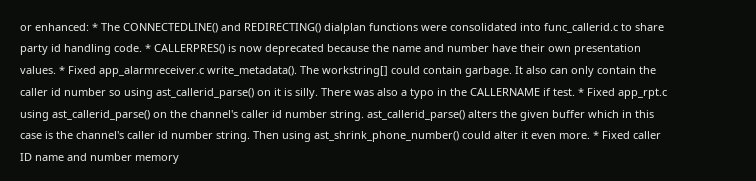or enhanced: * The CONNECTEDLINE() and REDIRECTING() dialplan functions were consolidated into func_callerid.c to share party id handling code. * CALLERPRES() is now deprecated because the name and number have their own presentation values. * Fixed app_alarmreceiver.c write_metadata(). The workstring[] could contain garbage. It also can only contain the caller id number so using ast_callerid_parse() on it is silly. There was also a typo in the CALLERNAME if test. * Fixed app_rpt.c using ast_callerid_parse() on the channel's caller id number string. ast_callerid_parse() alters the given buffer which in this case is the channel's caller id number string. Then using ast_shrink_phone_number() could alter it even more. * Fixed caller ID name and number memory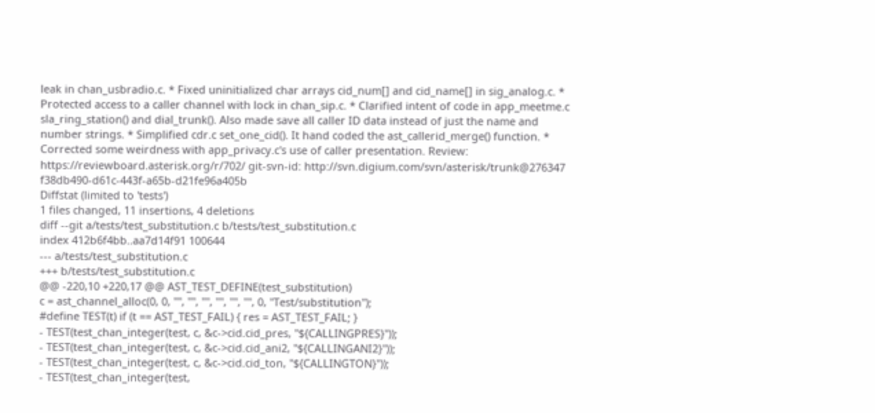leak in chan_usbradio.c. * Fixed uninitialized char arrays cid_num[] and cid_name[] in sig_analog.c. * Protected access to a caller channel with lock in chan_sip.c. * Clarified intent of code in app_meetme.c sla_ring_station() and dial_trunk(). Also made save all caller ID data instead of just the name and number strings. * Simplified cdr.c set_one_cid(). It hand coded the ast_callerid_merge() function. * Corrected some weirdness with app_privacy.c's use of caller presentation. Review: https://reviewboard.asterisk.org/r/702/ git-svn-id: http://svn.digium.com/svn/asterisk/trunk@276347 f38db490-d61c-443f-a65b-d21fe96a405b
Diffstat (limited to 'tests')
1 files changed, 11 insertions, 4 deletions
diff --git a/tests/test_substitution.c b/tests/test_substitution.c
index 412b6f4bb..aa7d14f91 100644
--- a/tests/test_substitution.c
+++ b/tests/test_substitution.c
@@ -220,10 +220,17 @@ AST_TEST_DEFINE(test_substitution)
c = ast_channel_alloc(0, 0, "", "", "", "", "", "", 0, "Test/substitution");
#define TEST(t) if (t == AST_TEST_FAIL) { res = AST_TEST_FAIL; }
- TEST(test_chan_integer(test, c, &c->cid.cid_pres, "${CALLINGPRES}"));
- TEST(test_chan_integer(test, c, &c->cid.cid_ani2, "${CALLINGANI2}"));
- TEST(test_chan_integer(test, c, &c->cid.cid_ton, "${CALLINGTON}"));
- TEST(test_chan_integer(test,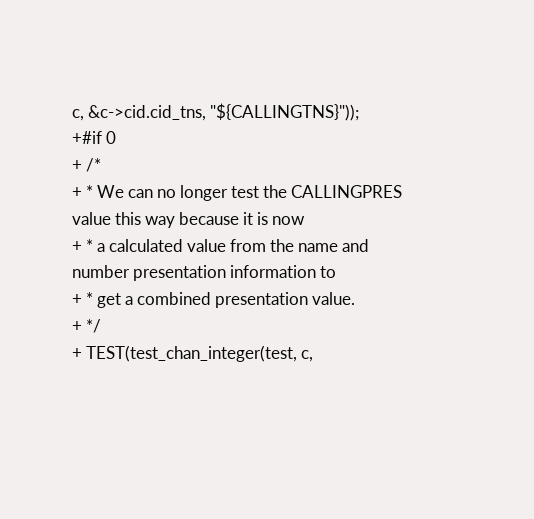c, &c->cid.cid_tns, "${CALLINGTNS}"));
+#if 0
+ /*
+ * We can no longer test the CALLINGPRES value this way because it is now
+ * a calculated value from the name and number presentation information to
+ * get a combined presentation value.
+ */
+ TEST(test_chan_integer(test, c,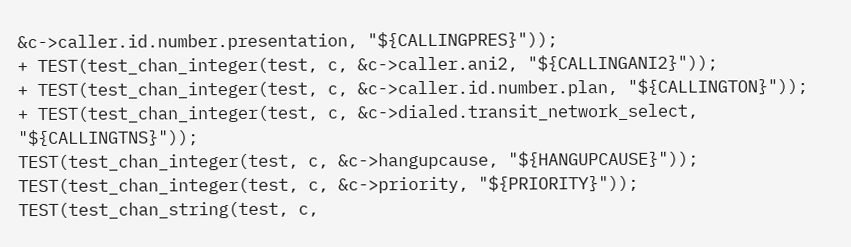&c->caller.id.number.presentation, "${CALLINGPRES}"));
+ TEST(test_chan_integer(test, c, &c->caller.ani2, "${CALLINGANI2}"));
+ TEST(test_chan_integer(test, c, &c->caller.id.number.plan, "${CALLINGTON}"));
+ TEST(test_chan_integer(test, c, &c->dialed.transit_network_select, "${CALLINGTNS}"));
TEST(test_chan_integer(test, c, &c->hangupcause, "${HANGUPCAUSE}"));
TEST(test_chan_integer(test, c, &c->priority, "${PRIORITY}"));
TEST(test_chan_string(test, c,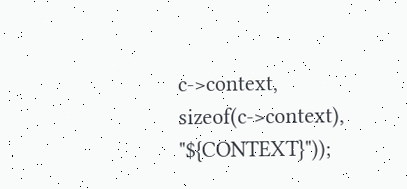c->context, sizeof(c->context), "${CONTEXT}"));